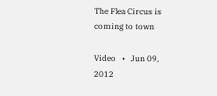The Flea Circus is coming to town

Video   •   Jun 09, 2012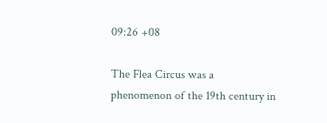09:26 +08

The Flea Circus was a phenomenon of the 19th century in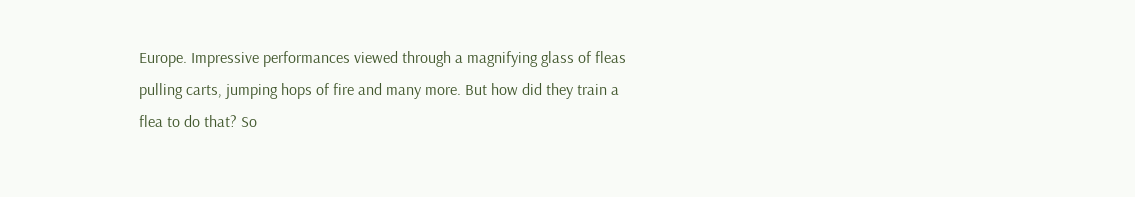Europe. Impressive performances viewed through a magnifying glass of fleas pulling carts, jumping hops of fire and many more. But how did they train a flea to do that? So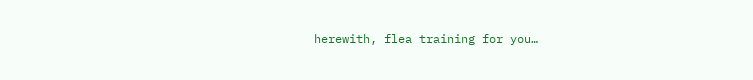herewith, flea training for you…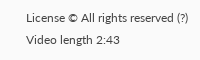License © All rights reserved (?)
Video length 2:43